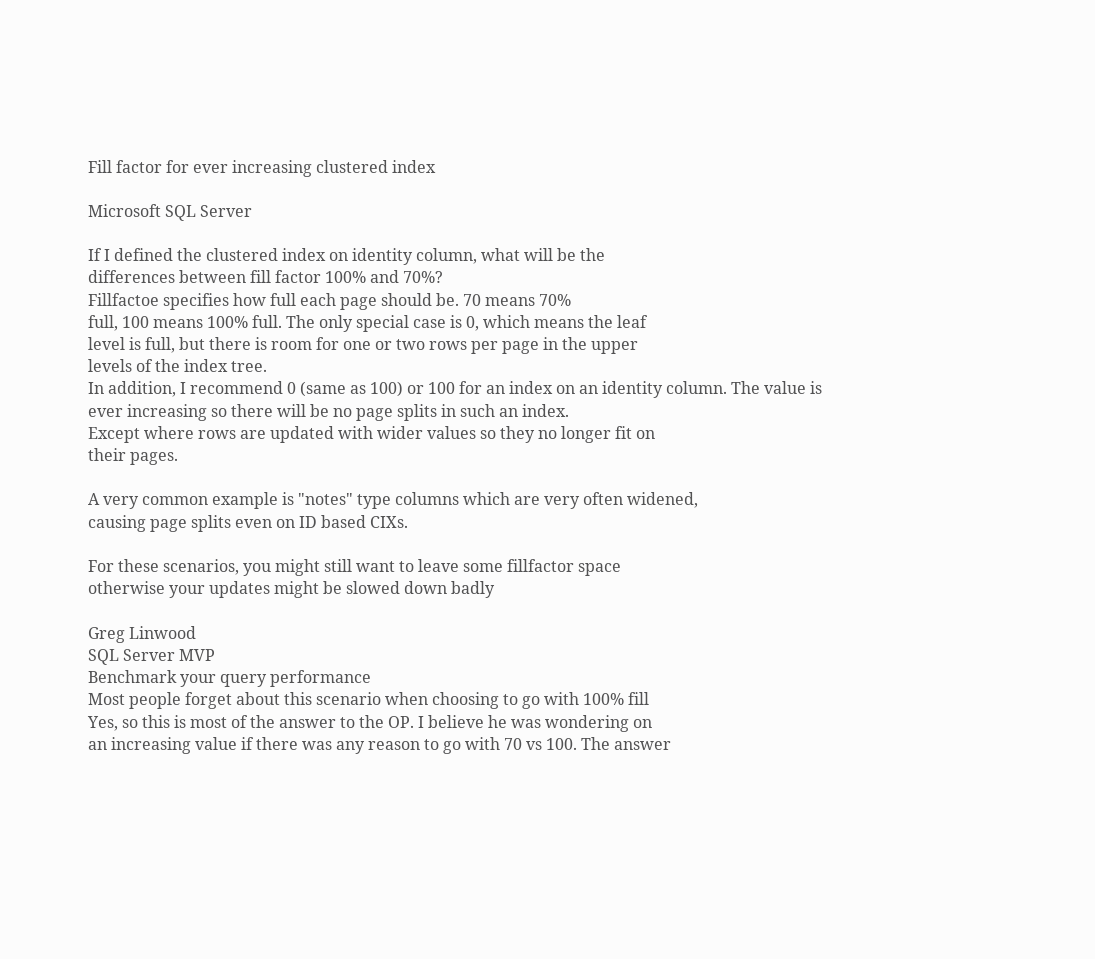Fill factor for ever increasing clustered index

Microsoft SQL Server

If I defined the clustered index on identity column, what will be the
differences between fill factor 100% and 70%?
Fillfactoe specifies how full each page should be. 70 means 70%
full, 100 means 100% full. The only special case is 0, which means the leaf
level is full, but there is room for one or two rows per page in the upper
levels of the index tree.
In addition, I recommend 0 (same as 100) or 100 for an index on an identity column. The value is
ever increasing so there will be no page splits in such an index.
Except where rows are updated with wider values so they no longer fit on
their pages.

A very common example is "notes" type columns which are very often widened,
causing page splits even on ID based CIXs.

For these scenarios, you might still want to leave some fillfactor space
otherwise your updates might be slowed down badly

Greg Linwood
SQL Server MVP
Benchmark your query performance
Most people forget about this scenario when choosing to go with 100% fill
Yes, so this is most of the answer to the OP. I believe he was wondering on
an increasing value if there was any reason to go with 70 vs 100. The answer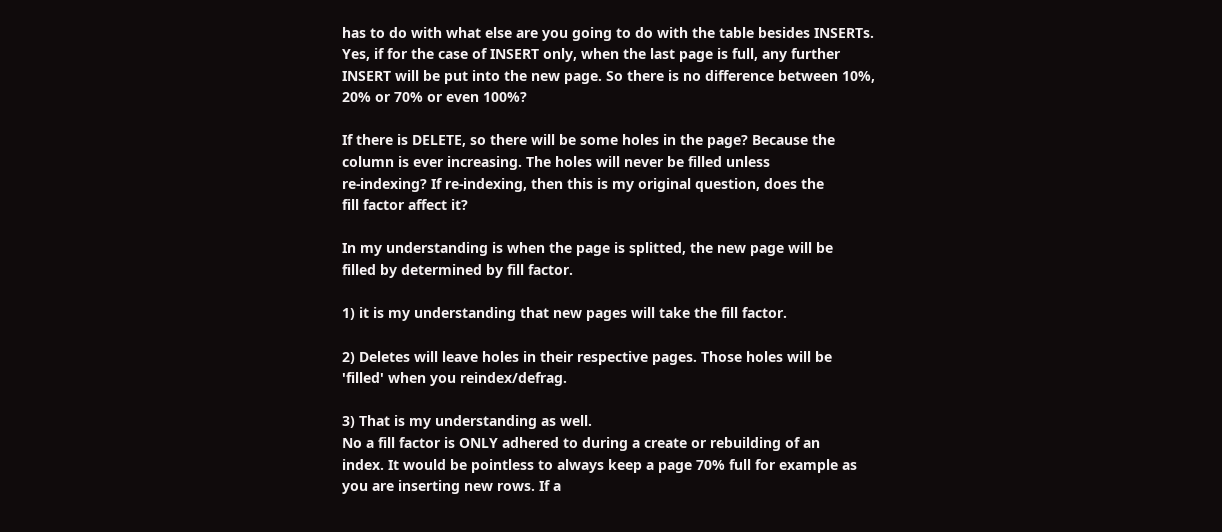has to do with what else are you going to do with the table besides INSERTs.
Yes, if for the case of INSERT only, when the last page is full, any further
INSERT will be put into the new page. So there is no difference between 10%,
20% or 70% or even 100%?

If there is DELETE, so there will be some holes in the page? Because the
column is ever increasing. The holes will never be filled unless
re-indexing? If re-indexing, then this is my original question, does the
fill factor affect it?

In my understanding is when the page is splitted, the new page will be
filled by determined by fill factor.

1) it is my understanding that new pages will take the fill factor.

2) Deletes will leave holes in their respective pages. Those holes will be
'filled' when you reindex/defrag.

3) That is my understanding as well.
No a fill factor is ONLY adhered to during a create or rebuilding of an
index. It would be pointless to always keep a page 70% full for example as
you are inserting new rows. If a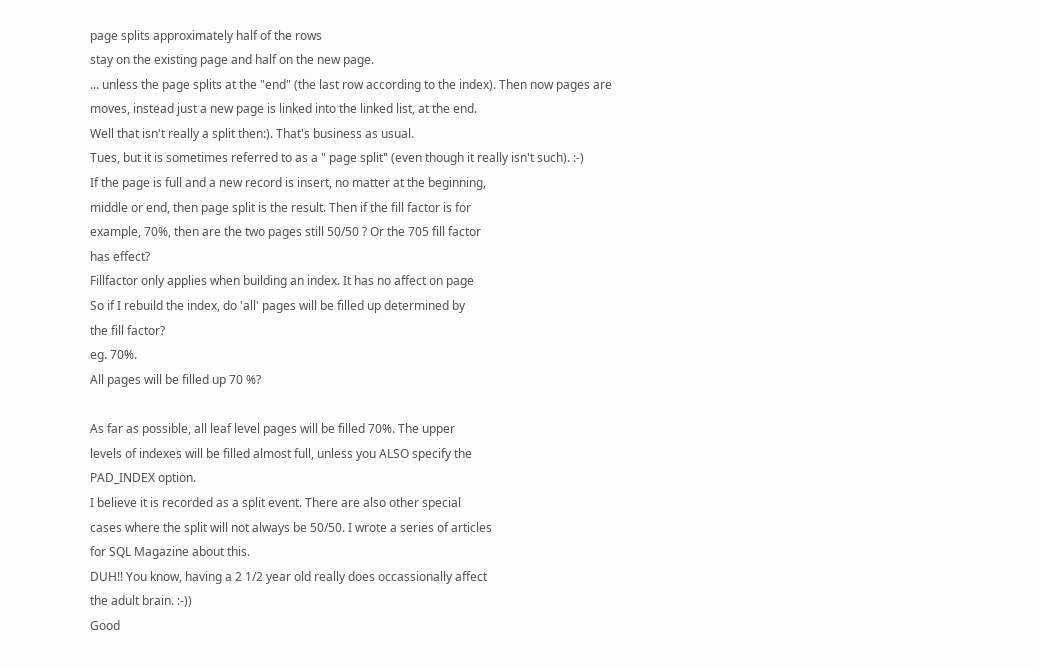page splits approximately half of the rows
stay on the existing page and half on the new page.
... unless the page splits at the "end" (the last row according to the index). Then now pages are
moves, instead just a new page is linked into the linked list, at the end.
Well that isn't really a split then:). That's business as usual.
Tues, but it is sometimes referred to as a " page split" (even though it really isn't such). :-)
If the page is full and a new record is insert, no matter at the beginning,
middle or end, then page split is the result. Then if the fill factor is for
example, 70%, then are the two pages still 50/50 ? Or the 705 fill factor
has effect?
Fillfactor only applies when building an index. It has no affect on page
So if I rebuild the index, do 'all' pages will be filled up determined by
the fill factor?
eg. 70%.
All pages will be filled up 70 %?

As far as possible, all leaf level pages will be filled 70%. The upper
levels of indexes will be filled almost full, unless you ALSO specify the
PAD_INDEX option.
I believe it is recorded as a split event. There are also other special
cases where the split will not always be 50/50. I wrote a series of articles
for SQL Magazine about this.
DUH!! You know, having a 2 1/2 year old really does occassionally affect
the adult brain. :-))
Good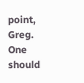point, Greg. One should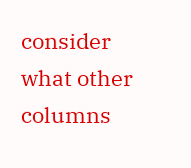consider what other columns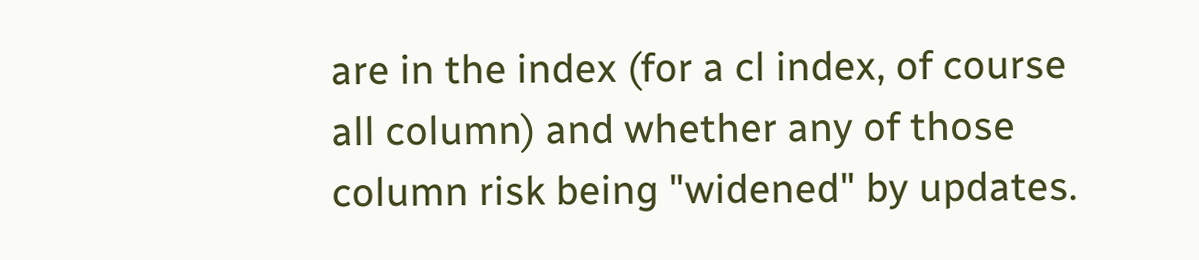are in the index (for a cl index, of course
all column) and whether any of those column risk being "widened" by updates.